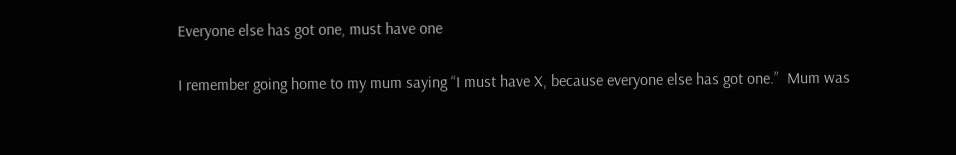Everyone else has got one, must have one


I remember going home to my mum saying “I must have X, because everyone else has got one.”  Mum was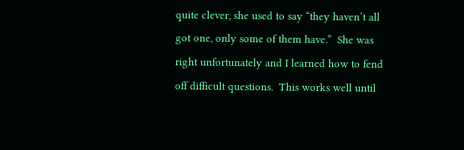quite clever, she used to say “they haven’t all got one, only some of them have.”  She was right unfortunately and I learned how to fend off difficult questions.  This works well until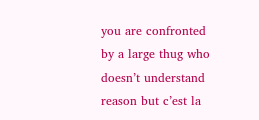you are confronted by a large thug who doesn’t understand reason but c’est la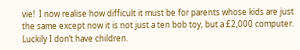vie!  I now realise how difficult it must be for parents whose kids are just the same except now it is not just a ten bob toy, but a £2,000 computer.  Luckily I don’t have children.